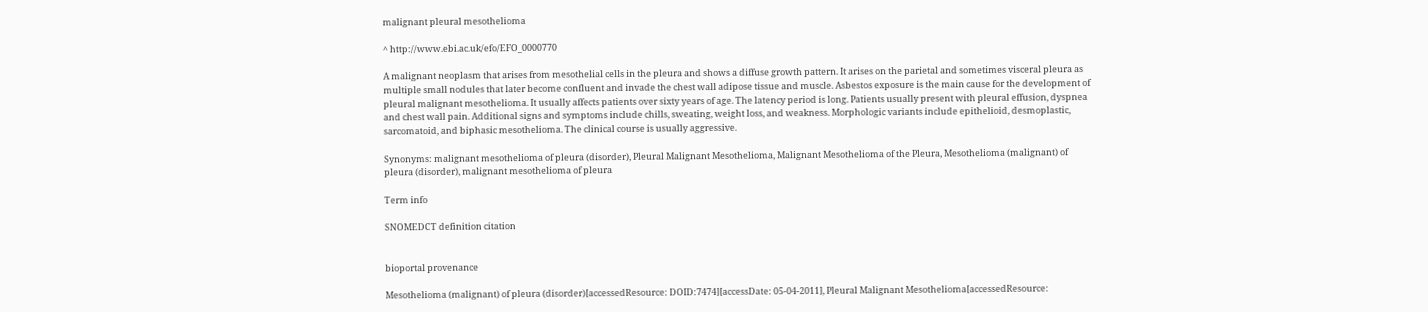malignant pleural mesothelioma

^ http://www.ebi.ac.uk/efo/EFO_0000770

A malignant neoplasm that arises from mesothelial cells in the pleura and shows a diffuse growth pattern. It arises on the parietal and sometimes visceral pleura as multiple small nodules that later become confluent and invade the chest wall adipose tissue and muscle. Asbestos exposure is the main cause for the development of pleural malignant mesothelioma. It usually affects patients over sixty years of age. The latency period is long. Patients usually present with pleural effusion, dyspnea and chest wall pain. Additional signs and symptoms include chills, sweating, weight loss, and weakness. Morphologic variants include epithelioid, desmoplastic, sarcomatoid, and biphasic mesothelioma. The clinical course is usually aggressive.

Synonyms: malignant mesothelioma of pleura (disorder), Pleural Malignant Mesothelioma, Malignant Mesothelioma of the Pleura, Mesothelioma (malignant) of pleura (disorder), malignant mesothelioma of pleura

Term info

SNOMEDCT definition citation


bioportal provenance

Mesothelioma (malignant) of pleura (disorder)[accessedResource: DOID:7474][accessDate: 05-04-2011], Pleural Malignant Mesothelioma[accessedResource: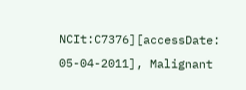NCIt:C7376][accessDate: 05-04-2011], Malignant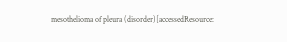mesothelioma of pleura (disorder)[accessedResource: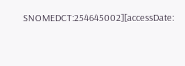SNOMEDCT:254645002][accessDate: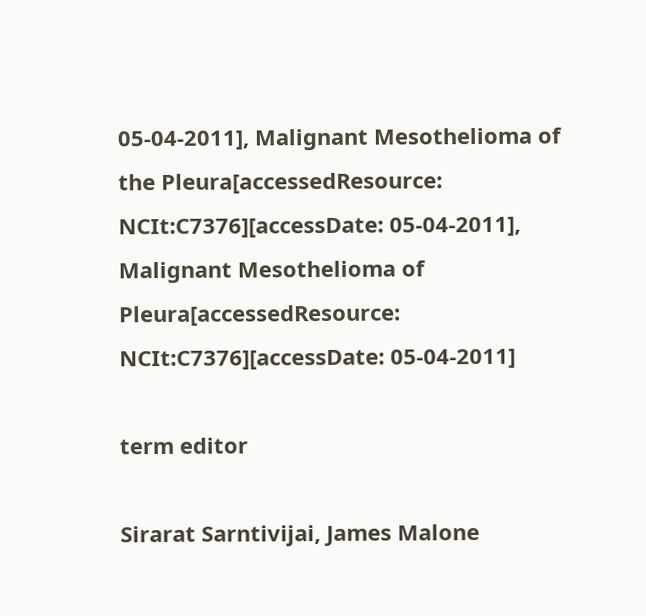05-04-2011], Malignant Mesothelioma of the Pleura[accessedResource: NCIt:C7376][accessDate: 05-04-2011], Malignant Mesothelioma of Pleura[accessedResource: NCIt:C7376][accessDate: 05-04-2011]

term editor

Sirarat Sarntivijai, James Malone